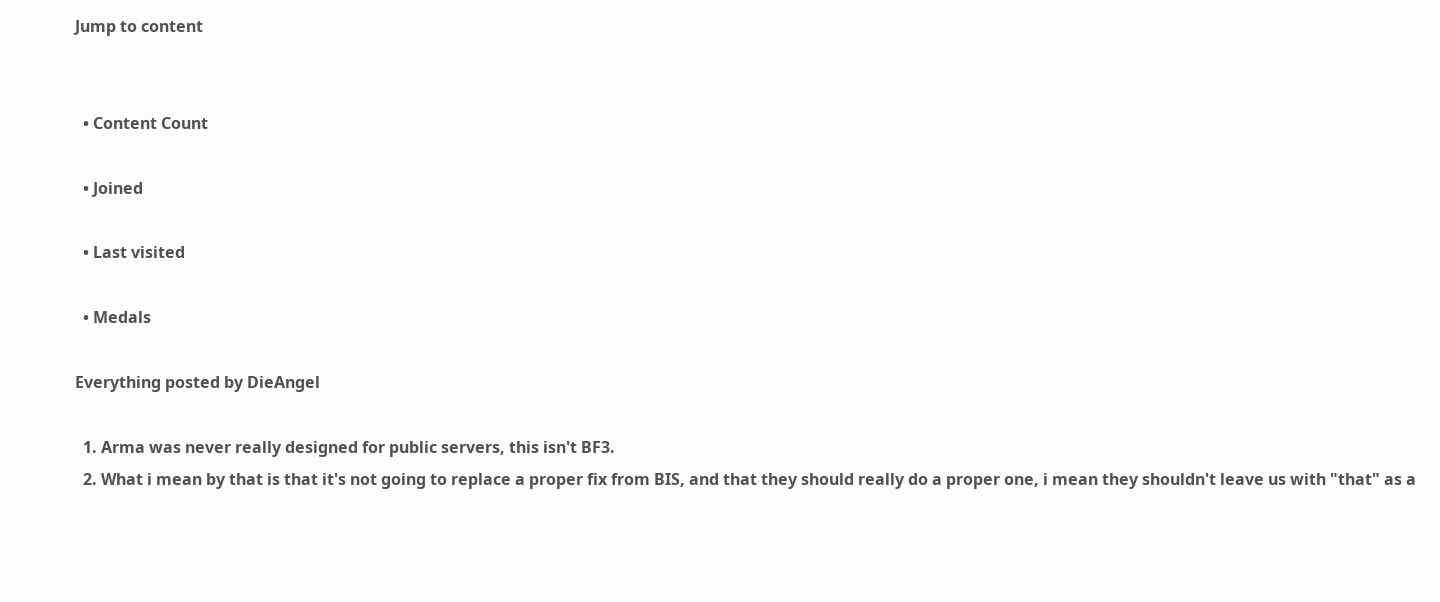Jump to content


  • Content Count

  • Joined

  • Last visited

  • Medals

Everything posted by DieAngel

  1. Arma was never really designed for public servers, this isn't BF3.
  2. What i mean by that is that it's not going to replace a proper fix from BIS, and that they should really do a proper one, i mean they shouldn't leave us with "that" as a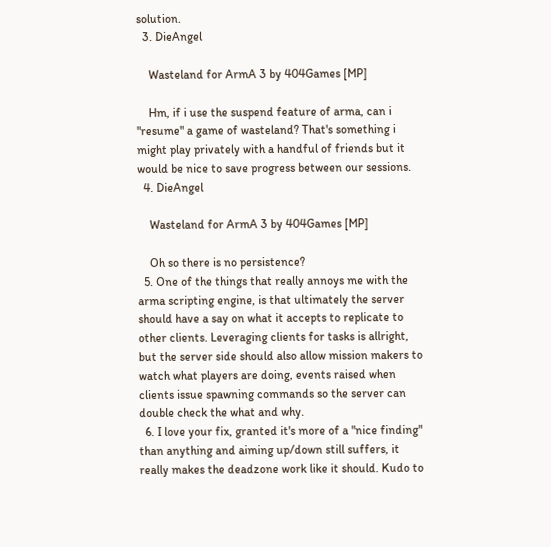solution.
  3. DieAngel

    Wasteland for ArmA 3 by 404Games [MP]

    Hm, if i use the suspend feature of arma, can i "resume" a game of wasteland? That's something i might play privately with a handful of friends but it would be nice to save progress between our sessions.
  4. DieAngel

    Wasteland for ArmA 3 by 404Games [MP]

    Oh so there is no persistence?
  5. One of the things that really annoys me with the arma scripting engine, is that ultimately the server should have a say on what it accepts to replicate to other clients. Leveraging clients for tasks is allright, but the server side should also allow mission makers to watch what players are doing, events raised when clients issue spawning commands so the server can double check the what and why.
  6. I love your fix, granted it's more of a "nice finding" than anything and aiming up/down still suffers, it really makes the deadzone work like it should. Kudo to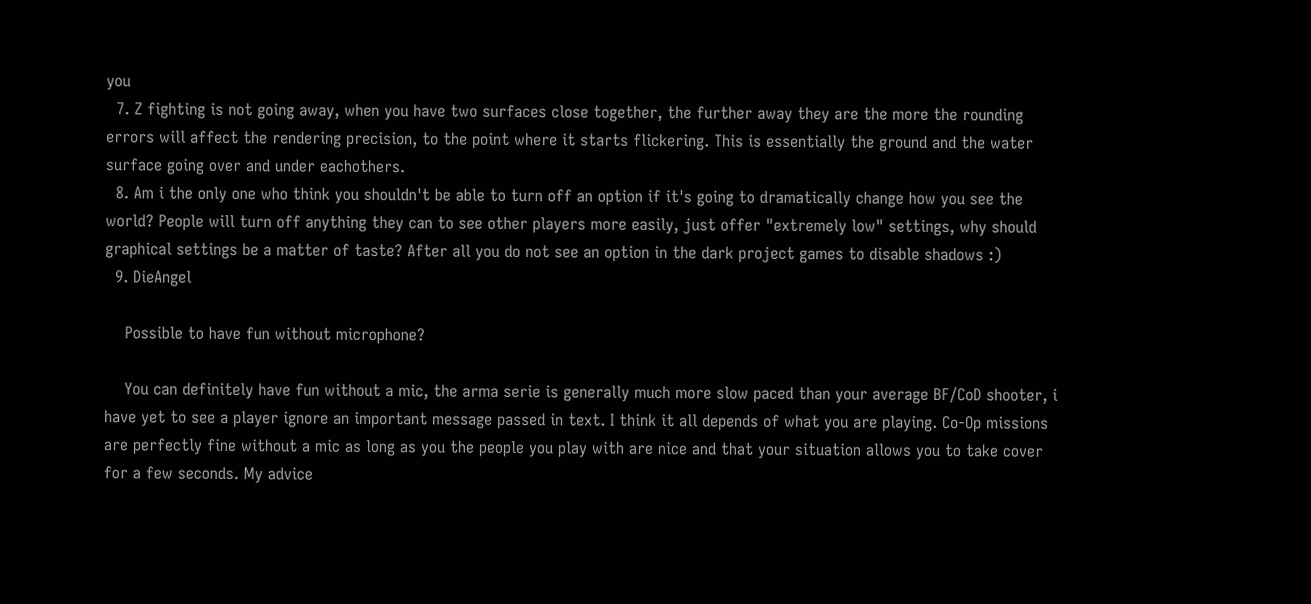you
  7. Z fighting is not going away, when you have two surfaces close together, the further away they are the more the rounding errors will affect the rendering precision, to the point where it starts flickering. This is essentially the ground and the water surface going over and under eachothers.
  8. Am i the only one who think you shouldn't be able to turn off an option if it's going to dramatically change how you see the world? People will turn off anything they can to see other players more easily, just offer "extremely low" settings, why should graphical settings be a matter of taste? After all you do not see an option in the dark project games to disable shadows :)
  9. DieAngel

    Possible to have fun without microphone?

    You can definitely have fun without a mic, the arma serie is generally much more slow paced than your average BF/CoD shooter, i have yet to see a player ignore an important message passed in text. I think it all depends of what you are playing. Co-Op missions are perfectly fine without a mic as long as you the people you play with are nice and that your situation allows you to take cover for a few seconds. My advice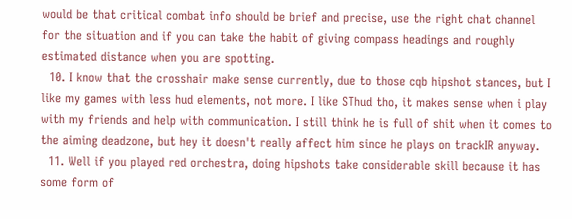would be that critical combat info should be brief and precise, use the right chat channel for the situation and if you can take the habit of giving compass headings and roughly estimated distance when you are spotting.
  10. I know that the crosshair make sense currently, due to those cqb hipshot stances, but I like my games with less hud elements, not more. I like SThud tho, it makes sense when i play with my friends and help with communication. I still think he is full of shit when it comes to the aiming deadzone, but hey it doesn't really affect him since he plays on trackIR anyway.
  11. Well if you played red orchestra, doing hipshots take considerable skill because it has some form of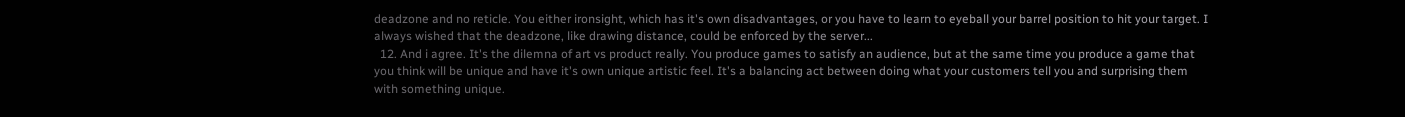deadzone and no reticle. You either ironsight, which has it's own disadvantages, or you have to learn to eyeball your barrel position to hit your target. I always wished that the deadzone, like drawing distance, could be enforced by the server...
  12. And i agree. It's the dilemna of art vs product really. You produce games to satisfy an audience, but at the same time you produce a game that you think will be unique and have it's own unique artistic feel. It's a balancing act between doing what your customers tell you and surprising them with something unique.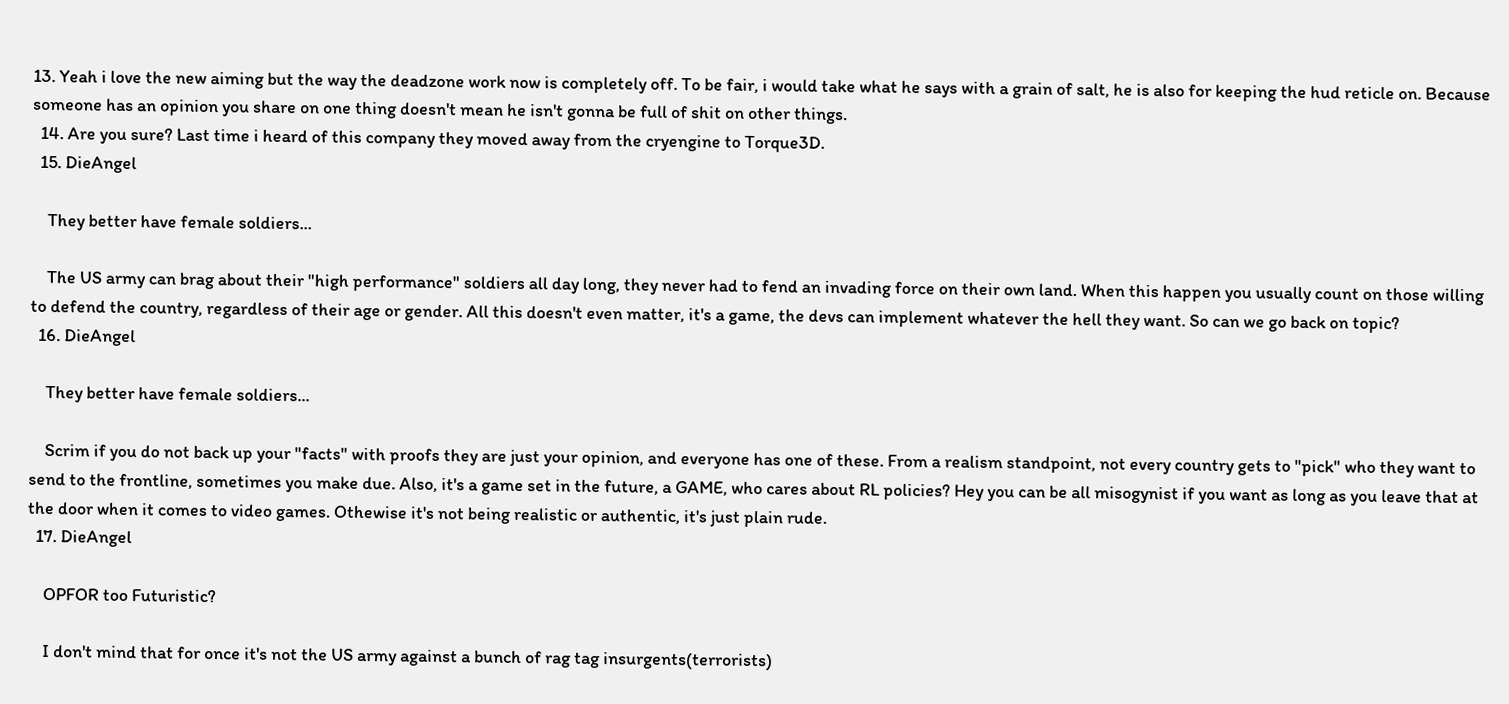13. Yeah i love the new aiming but the way the deadzone work now is completely off. To be fair, i would take what he says with a grain of salt, he is also for keeping the hud reticle on. Because someone has an opinion you share on one thing doesn't mean he isn't gonna be full of shit on other things.
  14. Are you sure? Last time i heard of this company they moved away from the cryengine to Torque3D.
  15. DieAngel

    They better have female soldiers...

    The US army can brag about their "high performance" soldiers all day long, they never had to fend an invading force on their own land. When this happen you usually count on those willing to defend the country, regardless of their age or gender. All this doesn't even matter, it's a game, the devs can implement whatever the hell they want. So can we go back on topic?
  16. DieAngel

    They better have female soldiers...

    Scrim if you do not back up your "facts" with proofs they are just your opinion, and everyone has one of these. From a realism standpoint, not every country gets to "pick" who they want to send to the frontline, sometimes you make due. Also, it's a game set in the future, a GAME, who cares about RL policies? Hey you can be all misogynist if you want as long as you leave that at the door when it comes to video games. Othewise it's not being realistic or authentic, it's just plain rude.
  17. DieAngel

    OPFOR too Futuristic?

    I don't mind that for once it's not the US army against a bunch of rag tag insurgents(terrorists)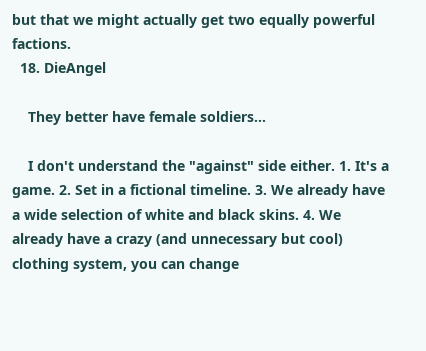but that we might actually get two equally powerful factions.
  18. DieAngel

    They better have female soldiers...

    I don't understand the "against" side either. 1. It's a game. 2. Set in a fictional timeline. 3. We already have a wide selection of white and black skins. 4. We already have a crazy (and unnecessary but cool) clothing system, you can change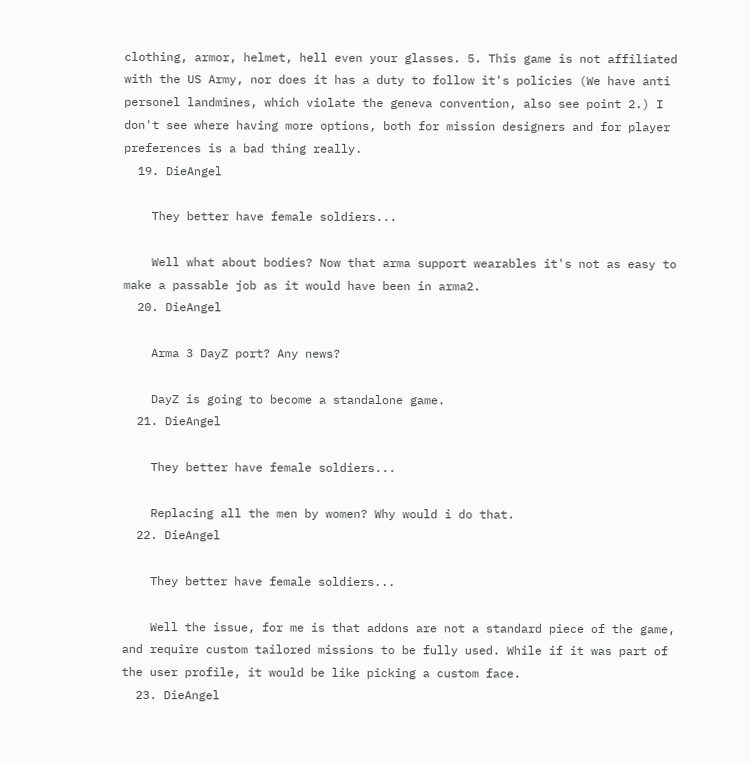clothing, armor, helmet, hell even your glasses. 5. This game is not affiliated with the US Army, nor does it has a duty to follow it's policies (We have anti personel landmines, which violate the geneva convention, also see point 2.) I don't see where having more options, both for mission designers and for player preferences is a bad thing really.
  19. DieAngel

    They better have female soldiers...

    Well what about bodies? Now that arma support wearables it's not as easy to make a passable job as it would have been in arma2.
  20. DieAngel

    Arma 3 DayZ port? Any news?

    DayZ is going to become a standalone game.
  21. DieAngel

    They better have female soldiers...

    Replacing all the men by women? Why would i do that.
  22. DieAngel

    They better have female soldiers...

    Well the issue, for me is that addons are not a standard piece of the game, and require custom tailored missions to be fully used. While if it was part of the user profile, it would be like picking a custom face.
  23. DieAngel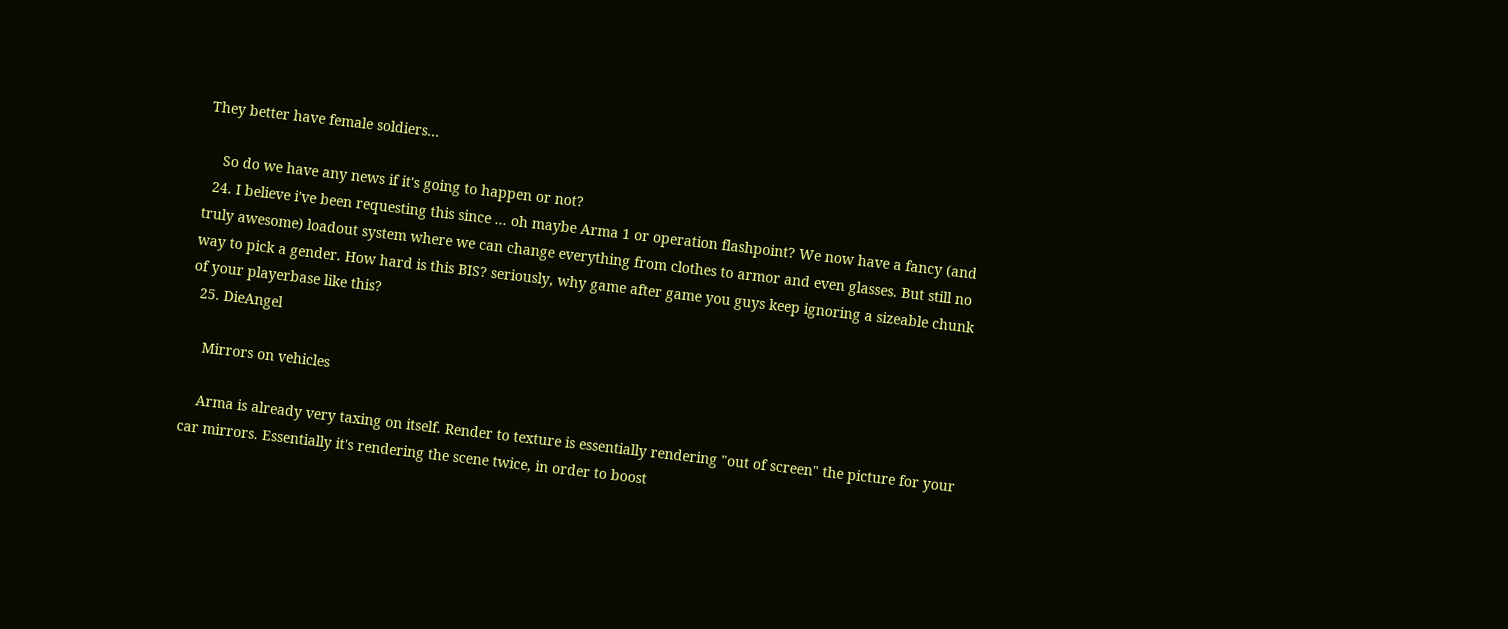They better have female soldiers...

    So do we have any news if it's going to happen or not?
  24. I believe i've been requesting this since ... oh maybe Arma 1 or operation flashpoint? We now have a fancy (and truly awesome) loadout system where we can change everything from clothes to armor and even glasses. But still no way to pick a gender. How hard is this BIS? seriously, why game after game you guys keep ignoring a sizeable chunk of your playerbase like this?
  25. DieAngel

    Mirrors on vehicles

    Arma is already very taxing on itself. Render to texture is essentially rendering "out of screen" the picture for your car mirrors. Essentially it's rendering the scene twice, in order to boost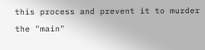this process and prevent it to murder the "main"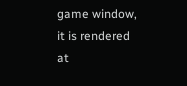game window, it is rendered at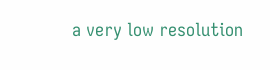a very low resolution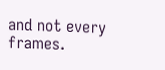and not every frames.